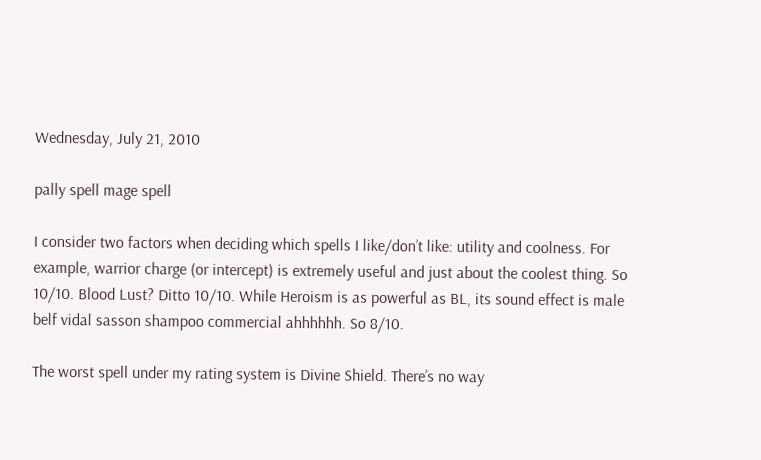Wednesday, July 21, 2010

pally spell mage spell

I consider two factors when deciding which spells I like/don’t like: utility and coolness. For example, warrior charge (or intercept) is extremely useful and just about the coolest thing. So 10/10. Blood Lust? Ditto 10/10. While Heroism is as powerful as BL, its sound effect is male belf vidal sasson shampoo commercial ahhhhhh. So 8/10.

The worst spell under my rating system is Divine Shield. There’s no way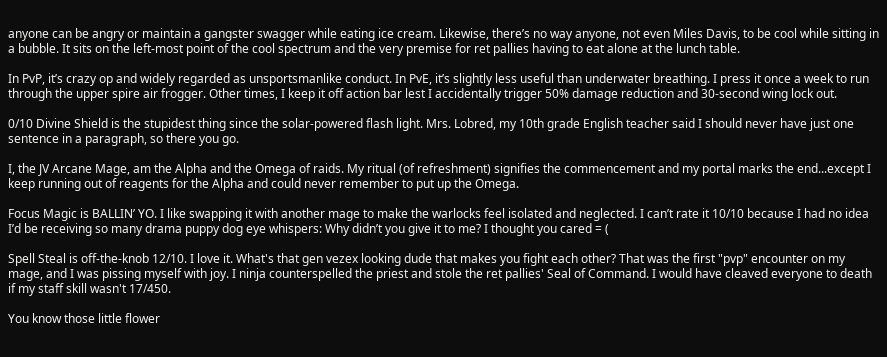anyone can be angry or maintain a gangster swagger while eating ice cream. Likewise, there’s no way anyone, not even Miles Davis, to be cool while sitting in a bubble. It sits on the left-most point of the cool spectrum and the very premise for ret pallies having to eat alone at the lunch table.

In PvP, it’s crazy op and widely regarded as unsportsmanlike conduct. In PvE, it’s slightly less useful than underwater breathing. I press it once a week to run through the upper spire air frogger. Other times, I keep it off action bar lest I accidentally trigger 50% damage reduction and 30-second wing lock out.

0/10 Divine Shield is the stupidest thing since the solar-powered flash light. Mrs. Lobred, my 10th grade English teacher said I should never have just one sentence in a paragraph, so there you go.

I, the JV Arcane Mage, am the Alpha and the Omega of raids. My ritual (of refreshment) signifies the commencement and my portal marks the end...except I keep running out of reagents for the Alpha and could never remember to put up the Omega.

Focus Magic is BALLIN’ YO. I like swapping it with another mage to make the warlocks feel isolated and neglected. I can’t rate it 10/10 because I had no idea I’d be receiving so many drama puppy dog eye whispers: Why didn’t you give it to me? I thought you cared = (

Spell Steal is off-the-knob 12/10. I love it. What's that gen vezex looking dude that makes you fight each other? That was the first "pvp" encounter on my mage, and I was pissing myself with joy. I ninja counterspelled the priest and stole the ret pallies' Seal of Command. I would have cleaved everyone to death if my staff skill wasn't 17/450.

You know those little flower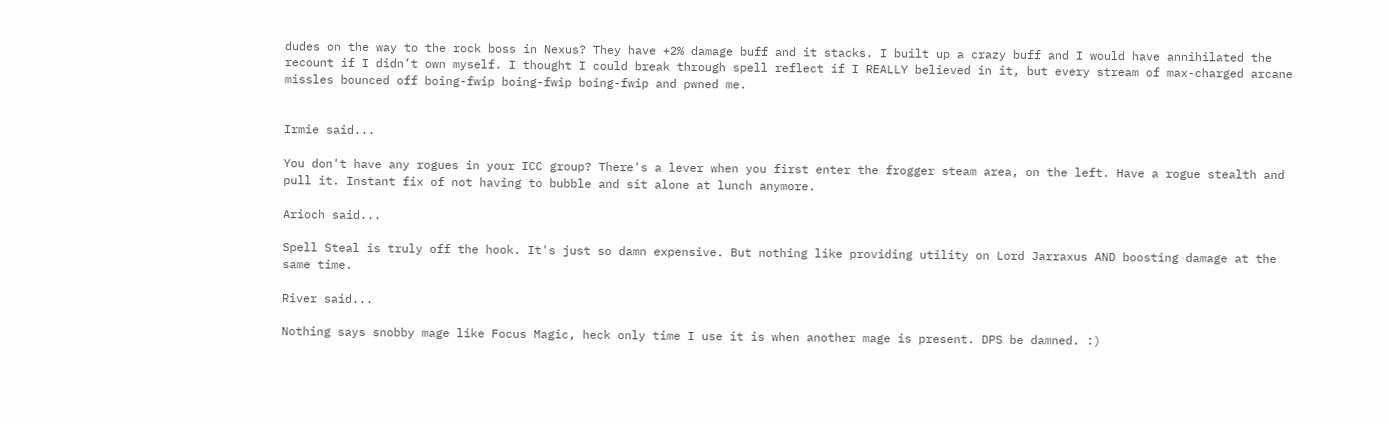dudes on the way to the rock boss in Nexus? They have +2% damage buff and it stacks. I built up a crazy buff and I would have annihilated the recount if I didn’t own myself. I thought I could break through spell reflect if I REALLY believed in it, but every stream of max-charged arcane missles bounced off boing-fwip boing-fwip boing-fwip and pwned me.


Irmie said...

You don't have any rogues in your ICC group? There's a lever when you first enter the frogger steam area, on the left. Have a rogue stealth and pull it. Instant fix of not having to bubble and sit alone at lunch anymore.

Arioch said...

Spell Steal is truly off the hook. It's just so damn expensive. But nothing like providing utility on Lord Jarraxus AND boosting damage at the same time.

River said...

Nothing says snobby mage like Focus Magic, heck only time I use it is when another mage is present. DPS be damned. :)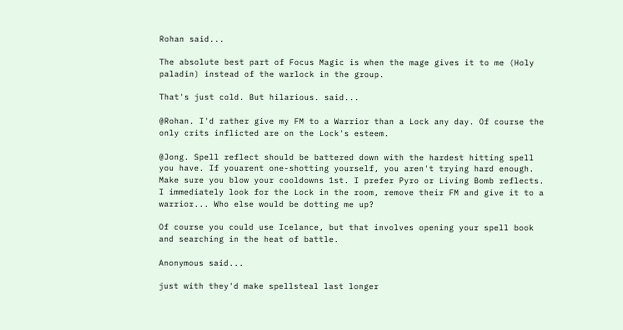Rohan said...

The absolute best part of Focus Magic is when the mage gives it to me (Holy paladin) instead of the warlock in the group.

That's just cold. But hilarious. said...

@Rohan. I'd rather give my FM to a Warrior than a Lock any day. Of course the only crits inflicted are on the Lock's esteem.

@Jong. Spell reflect should be battered down with the hardest hitting spell you have. If youarent one-shotting yourself, you aren't trying hard enough. Make sure you blow your cooldowns 1st. I prefer Pyro or Living Bomb reflects. I immediately look for the Lock in the room, remove their FM and give it to a warrior... Who else would be dotting me up?

Of course you could use Icelance, but that involves opening your spell book and searching in the heat of battle.

Anonymous said...

just with they'd make spellsteal last longer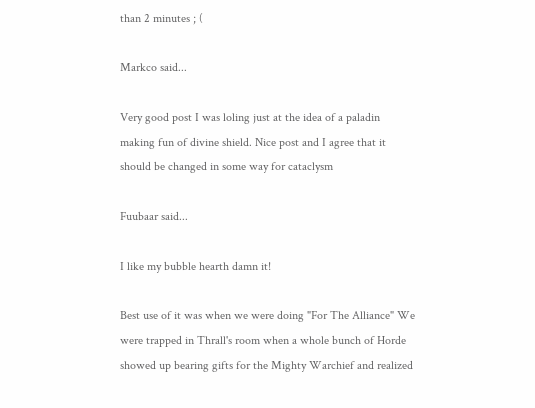than 2 minutes ; (

Markco said...

Very good post I was loling just at the idea of a paladin making fun of divine shield. Nice post and I agree that it should be changed in some way for cataclysm

Fuubaar said...

I like my bubble hearth damn it!

Best use of it was when we were doing "For The Alliance" We were trapped in Thrall's room when a whole bunch of Horde showed up bearing gifts for the Mighty Warchief and realized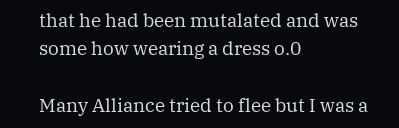that he had been mutalated and was some how wearing a dress o.0

Many Alliance tried to flee but I was a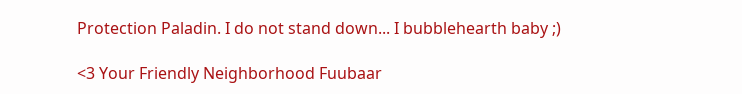Protection Paladin. I do not stand down... I bubblehearth baby ;)

<3 Your Friendly Neighborhood Fuubaar